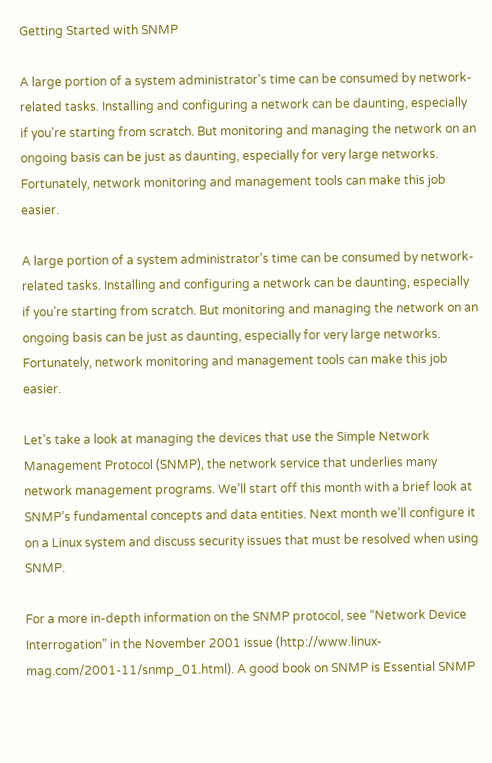Getting Started with SNMP

A large portion of a system administrator's time can be consumed by network-related tasks. Installing and configuring a network can be daunting, especially if you're starting from scratch. But monitoring and managing the network on an ongoing basis can be just as daunting, especially for very large networks. Fortunately, network monitoring and management tools can make this job easier.

A large portion of a system administrator’s time can be consumed by network-related tasks. Installing and configuring a network can be daunting, especially if you’re starting from scratch. But monitoring and managing the network on an ongoing basis can be just as daunting, especially for very large networks. Fortunately, network monitoring and management tools can make this job easier.

Let’s take a look at managing the devices that use the Simple Network Management Protocol (SNMP), the network service that underlies many network management programs. We’ll start off this month with a brief look at SNMP’s fundamental concepts and data entities. Next month we’ll configure it on a Linux system and discuss security issues that must be resolved when using SNMP.

For a more in-depth information on the SNMP protocol, see “Network Device Interrogation” in the November 2001 issue (http://www.linux-mag.com/2001-11/snmp_01.html). A good book on SNMP is Essential SNMP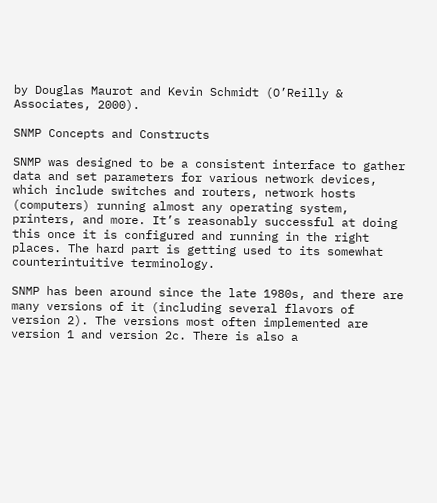by Douglas Maurot and Kevin Schmidt (O’Reilly & Associates, 2000).

SNMP Concepts and Constructs

SNMP was designed to be a consistent interface to gather data and set parameters for various network devices, which include switches and routers, network hosts (computers) running almost any operating system, printers, and more. It’s reasonably successful at doing this once it is configured and running in the right places. The hard part is getting used to its somewhat counterintuitive terminology.

SNMP has been around since the late 1980s, and there are many versions of it (including several flavors of version 2). The versions most often implemented are version 1 and version 2c. There is also a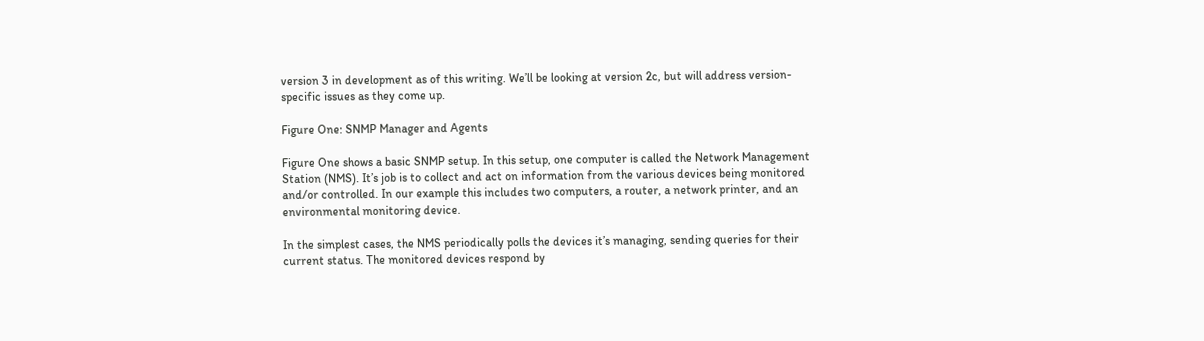version 3 in development as of this writing. We’ll be looking at version 2c, but will address version-specific issues as they come up.

Figure One: SNMP Manager and Agents

Figure One shows a basic SNMP setup. In this setup, one computer is called the Network Management Station (NMS). It’s job is to collect and act on information from the various devices being monitored and/or controlled. In our example this includes two computers, a router, a network printer, and an environmental monitoring device.

In the simplest cases, the NMS periodically polls the devices it’s managing, sending queries for their current status. The monitored devices respond by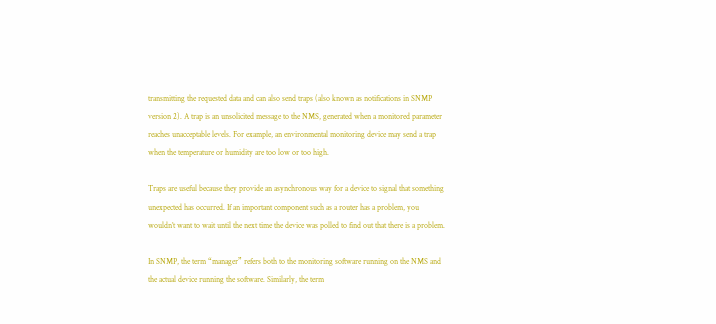transmitting the requested data and can also send traps (also known as notifications in SNMP version 2). A trap is an unsolicited message to the NMS, generated when a monitored parameter reaches unacceptable levels. For example, an environmental monitoring device may send a trap when the temperature or humidity are too low or too high.

Traps are useful because they provide an asynchronous way for a device to signal that something unexpected has occurred. If an important component such as a router has a problem, you wouldn’t want to wait until the next time the device was polled to find out that there is a problem.

In SNMP, the term “manager” refers both to the monitoring software running on the NMS and the actual device running the software. Similarly, the term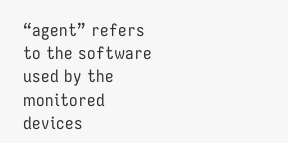“agent” refers to the software used by the monitored devices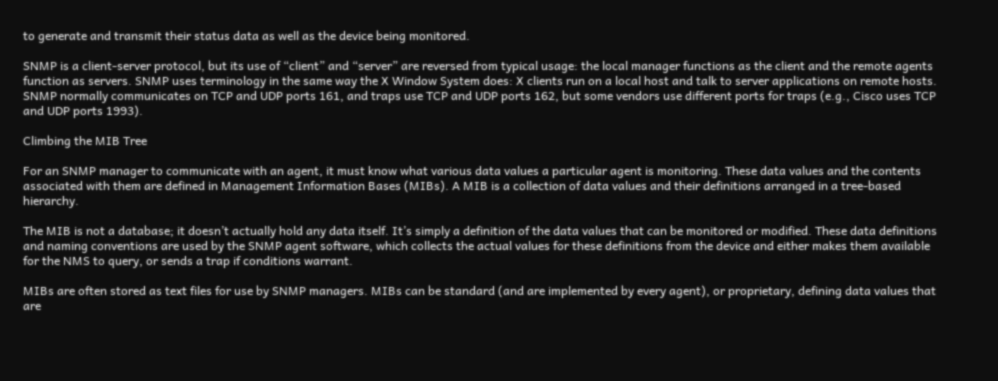to generate and transmit their status data as well as the device being monitored.

SNMP is a client-server protocol, but its use of “client” and “server” are reversed from typical usage: the local manager functions as the client and the remote agents function as servers. SNMP uses terminology in the same way the X Window System does: X clients run on a local host and talk to server applications on remote hosts. SNMP normally communicates on TCP and UDP ports 161, and traps use TCP and UDP ports 162, but some vendors use different ports for traps (e.g., Cisco uses TCP and UDP ports 1993).

Climbing the MIB Tree

For an SNMP manager to communicate with an agent, it must know what various data values a particular agent is monitoring. These data values and the contents associated with them are defined in Management Information Bases (MIBs). A MIB is a collection of data values and their definitions arranged in a tree-based hierarchy.

The MIB is not a database; it doesn’t actually hold any data itself. It’s simply a definition of the data values that can be monitored or modified. These data definitions and naming conventions are used by the SNMP agent software, which collects the actual values for these definitions from the device and either makes them available for the NMS to query, or sends a trap if conditions warrant.

MIBs are often stored as text files for use by SNMP managers. MIBs can be standard (and are implemented by every agent), or proprietary, defining data values that are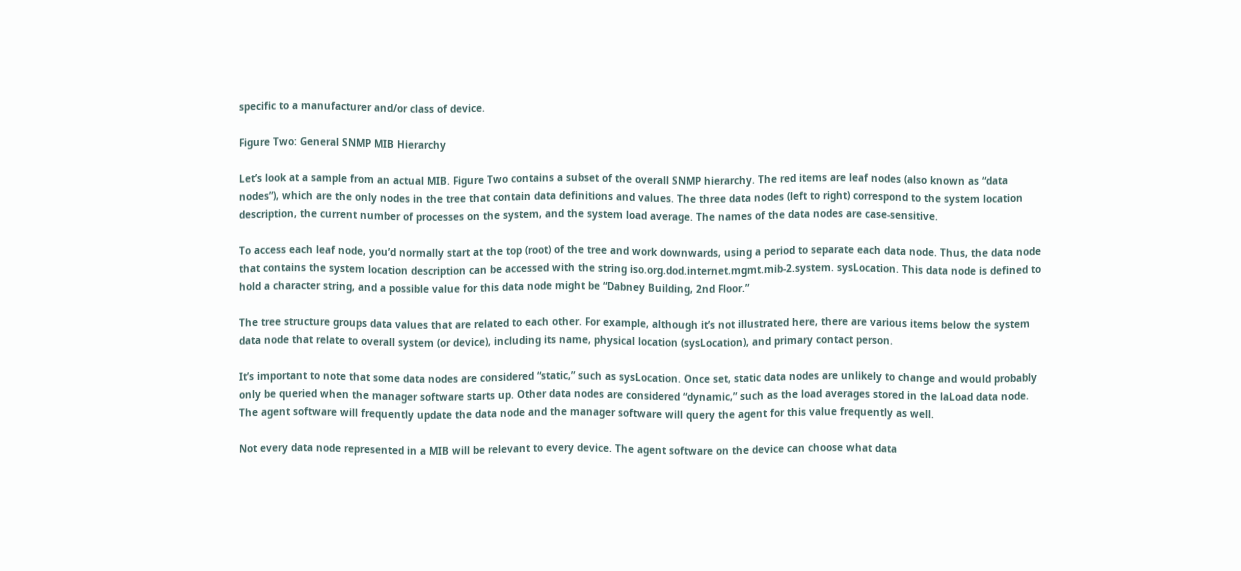specific to a manufacturer and/or class of device.

Figure Two: General SNMP MIB Hierarchy

Let’s look at a sample from an actual MIB. Figure Two contains a subset of the overall SNMP hierarchy. The red items are leaf nodes (also known as “data nodes”), which are the only nodes in the tree that contain data definitions and values. The three data nodes (left to right) correspond to the system location description, the current number of processes on the system, and the system load average. The names of the data nodes are case-sensitive.

To access each leaf node, you’d normally start at the top (root) of the tree and work downwards, using a period to separate each data node. Thus, the data node that contains the system location description can be accessed with the string iso.org.dod.internet.mgmt.mib-2.system. sysLocation. This data node is defined to hold a character string, and a possible value for this data node might be “Dabney Building, 2nd Floor.”

The tree structure groups data values that are related to each other. For example, although it’s not illustrated here, there are various items below the system data node that relate to overall system (or device), including its name, physical location (sysLocation), and primary contact person.

It’s important to note that some data nodes are considered “static,” such as sysLocation. Once set, static data nodes are unlikely to change and would probably only be queried when the manager software starts up. Other data nodes are considered “dynamic,” such as the load averages stored in the laLoad data node. The agent software will frequently update the data node and the manager software will query the agent for this value frequently as well.

Not every data node represented in a MIB will be relevant to every device. The agent software on the device can choose what data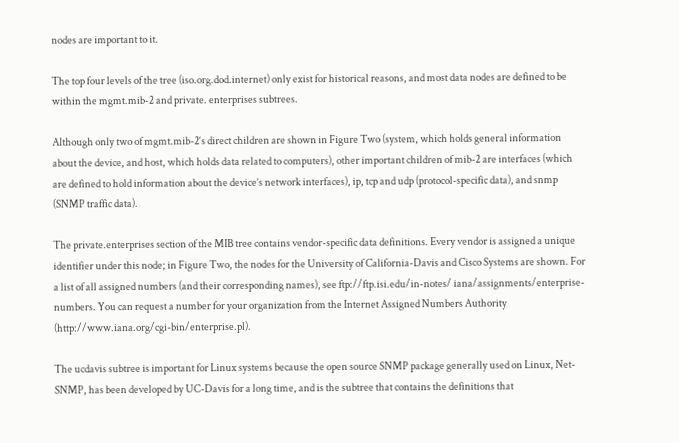nodes are important to it.

The top four levels of the tree (iso.org.dod.internet) only exist for historical reasons, and most data nodes are defined to be within the mgmt.mib-2 and private. enterprises subtrees.

Although only two of mgmt.mib-2‘s direct children are shown in Figure Two (system, which holds general information about the device, and host, which holds data related to computers), other important children of mib-2 are interfaces (which are defined to hold information about the device’s network interfaces), ip, tcp and udp (protocol-specific data), and snmp (SNMP traffic data).

The private.enterprises section of the MIB tree contains vendor-specific data definitions. Every vendor is assigned a unique identifier under this node; in Figure Two, the nodes for the University of California-Davis and Cisco Systems are shown. For a list of all assigned numbers (and their corresponding names), see ftp://ftp.isi.edu/in-notes/ iana/assignments/enterprise-numbers. You can request a number for your organization from the Internet Assigned Numbers Authority (http://www.iana.org/cgi-bin/enterprise.pl).

The ucdavis subtree is important for Linux systems because the open source SNMP package generally used on Linux, Net-SNMP, has been developed by UC-Davis for a long time, and is the subtree that contains the definitions that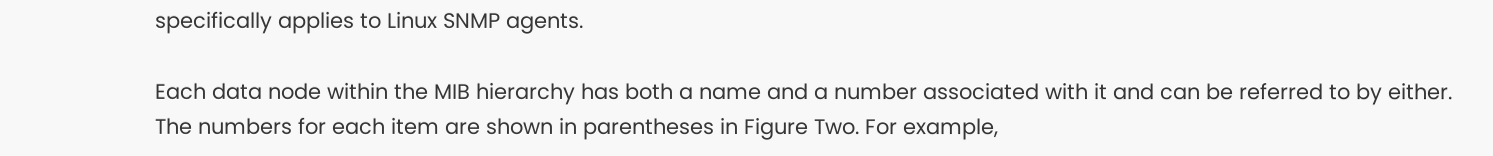specifically applies to Linux SNMP agents.

Each data node within the MIB hierarchy has both a name and a number associated with it and can be referred to by either. The numbers for each item are shown in parentheses in Figure Two. For example,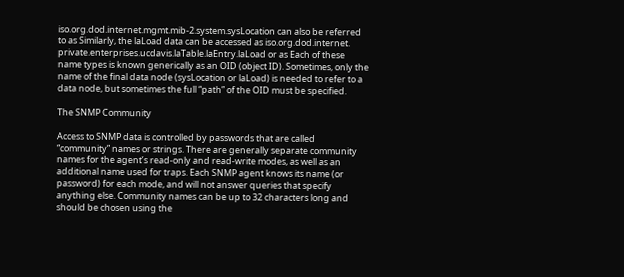iso.org.dod.internet.mgmt.mib-2.system.sysLocation can also be referred to as Similarly, the laLoad data can be accessed as iso.org.dod.internet. private.enterprises.ucdavis.laTable.laEntry.laLoad or as Each of these name types is known generically as an OID (object ID). Sometimes, only the name of the final data node (sysLocation or laLoad) is needed to refer to a data node, but sometimes the full “path” of the OID must be specified.

The SNMP Community

Access to SNMP data is controlled by passwords that are called “community” names or strings. There are generally separate community names for the agent’s read-only and read-write modes, as well as an additional name used for traps. Each SNMP agent knows its name (or password) for each mode, and will not answer queries that specify anything else. Community names can be up to 32 characters long and should be chosen using the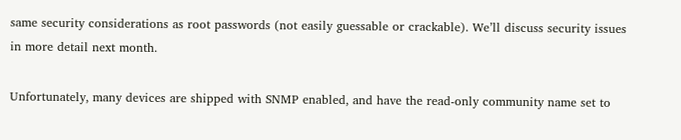same security considerations as root passwords (not easily guessable or crackable). We’ll discuss security issues in more detail next month.

Unfortunately, many devices are shipped with SNMP enabled, and have the read-only community name set to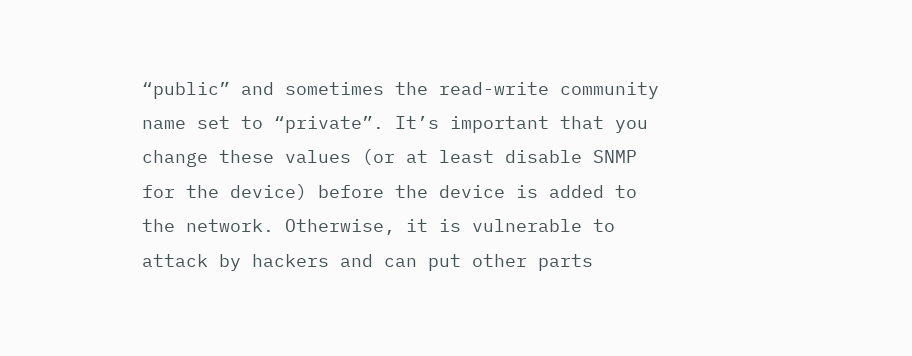“public” and sometimes the read-write community name set to “private”. It’s important that you change these values (or at least disable SNMP for the device) before the device is added to the network. Otherwise, it is vulnerable to attack by hackers and can put other parts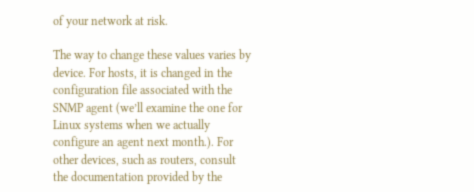of your network at risk.

The way to change these values varies by device. For hosts, it is changed in the configuration file associated with the SNMP agent (we’ll examine the one for Linux systems when we actually configure an agent next month.). For other devices, such as routers, consult the documentation provided by the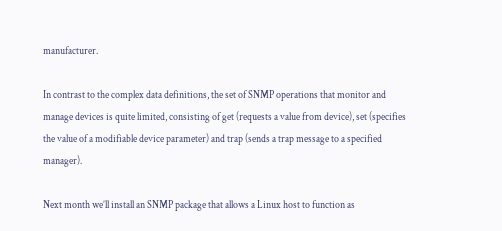manufacturer.

In contrast to the complex data definitions, the set of SNMP operations that monitor and manage devices is quite limited, consisting of get (requests a value from device), set (specifies the value of a modifiable device parameter) and trap (sends a trap message to a specified manager).

Next month we’ll install an SNMP package that allows a Linux host to function as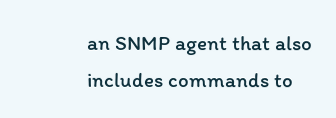an SNMP agent that also includes commands to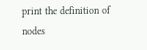print the definition of nodes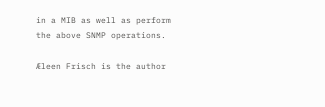in a MIB as well as perform the above SNMP operations.

Æleen Frisch is the author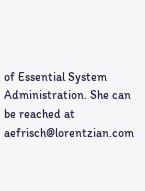of Essential System Administration. She can be reached at aefrisch@lorentzian.com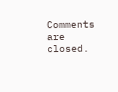Comments are closed.